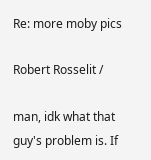Re: more moby pics

Robert Rosselit /

man, idk what that guy's problem is. If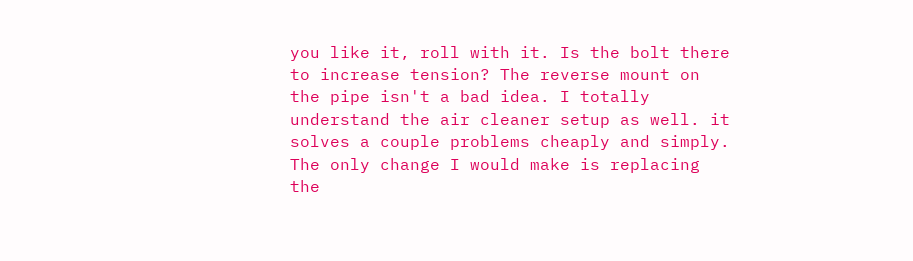you like it, roll with it. Is the bolt there to increase tension? The reverse mount on the pipe isn't a bad idea. I totally understand the air cleaner setup as well. it solves a couple problems cheaply and simply. The only change I would make is replacing the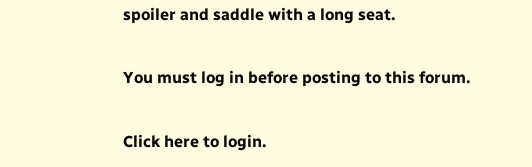spoiler and saddle with a long seat.

You must log in before posting to this forum.

Click here to login.